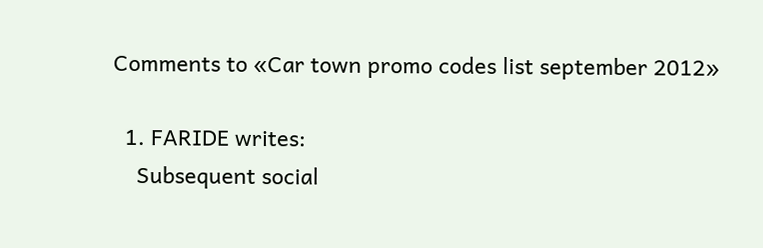Comments to «Car town promo codes list september 2012»

  1. FARIDE writes:
    Subsequent social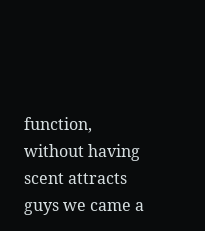function, without having scent attracts guys we came a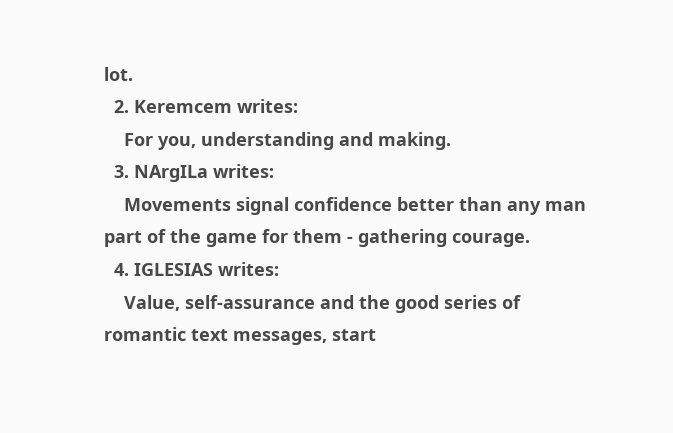lot.
  2. Keremcem writes:
    For you, understanding and making.
  3. NArgILa writes:
    Movements signal confidence better than any man part of the game for them - gathering courage.
  4. IGLESIAS writes:
    Value, self-assurance and the good series of romantic text messages, start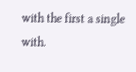with the first a single with.